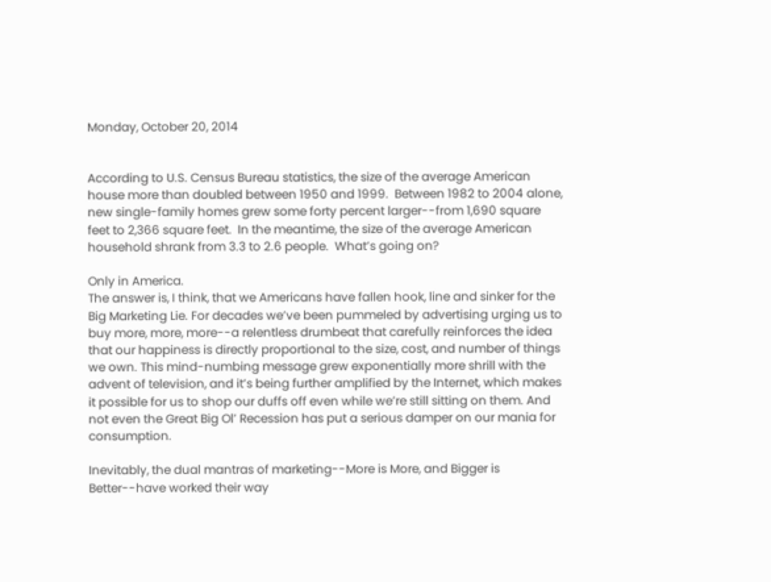Monday, October 20, 2014


According to U.S. Census Bureau statistics, the size of the average American house more than doubled between 1950 and 1999.  Between 1982 to 2004 alone, new single-family homes grew some forty percent larger--from 1,690 square feet to 2,366 square feet.  In the meantime, the size of the average American household shrank from 3.3 to 2.6 people.  What’s going on?

Only in America.
The answer is, I think, that we Americans have fallen hook, line and sinker for the  Big Marketing Lie. For decades we’ve been pummeled by advertising urging us to buy more, more, more--a relentless drumbeat that carefully reinforces the idea that our happiness is directly proportional to the size, cost, and number of things we own. This mind-numbing message grew exponentially more shrill with the advent of television, and it’s being further amplified by the Internet, which makes it possible for us to shop our duffs off even while we’re still sitting on them. And not even the Great Big Ol’ Recession has put a serious damper on our mania for consumption.

Inevitably, the dual mantras of marketing--More is More, and Bigger is Better--have worked their way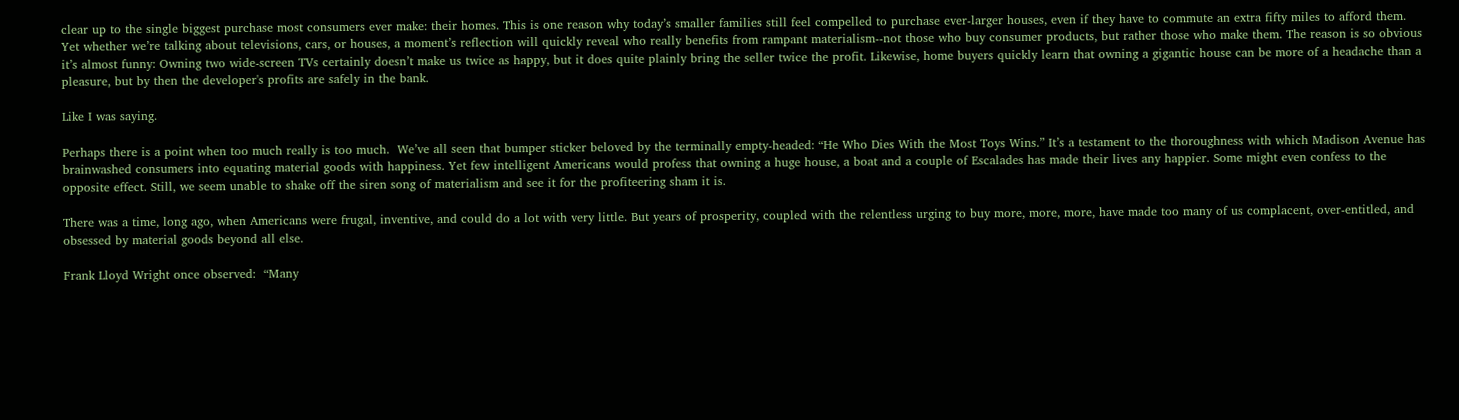clear up to the single biggest purchase most consumers ever make: their homes. This is one reason why today’s smaller families still feel compelled to purchase ever-larger houses, even if they have to commute an extra fifty miles to afford them.
Yet whether we’re talking about televisions, cars, or houses, a moment’s reflection will quickly reveal who really benefits from rampant materialism--not those who buy consumer products, but rather those who make them. The reason is so obvious it’s almost funny: Owning two wide-screen TVs certainly doesn’t make us twice as happy, but it does quite plainly bring the seller twice the profit. Likewise, home buyers quickly learn that owning a gigantic house can be more of a headache than a pleasure, but by then the developer's profits are safely in the bank.

Like I was saying.

Perhaps there is a point when too much really is too much.  We’ve all seen that bumper sticker beloved by the terminally empty-headed: “He Who Dies With the Most Toys Wins.” It’s a testament to the thoroughness with which Madison Avenue has brainwashed consumers into equating material goods with happiness. Yet few intelligent Americans would profess that owning a huge house, a boat and a couple of Escalades has made their lives any happier. Some might even confess to the opposite effect. Still, we seem unable to shake off the siren song of materialism and see it for the profiteering sham it is.

There was a time, long ago, when Americans were frugal, inventive, and could do a lot with very little. But years of prosperity, coupled with the relentless urging to buy more, more, more, have made too many of us complacent, over-entitled, and obsessed by material goods beyond all else.

Frank Lloyd Wright once observed:  “Many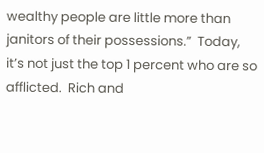wealthy people are little more than janitors of their possessions.”  Today, it’s not just the top 1 percent who are so afflicted.  Rich and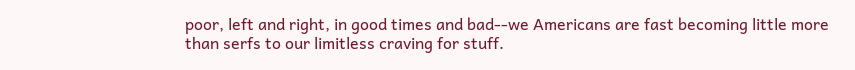poor, left and right, in good times and bad--we Americans are fast becoming little more than serfs to our limitless craving for stuff.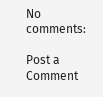No comments:

Post a Comment